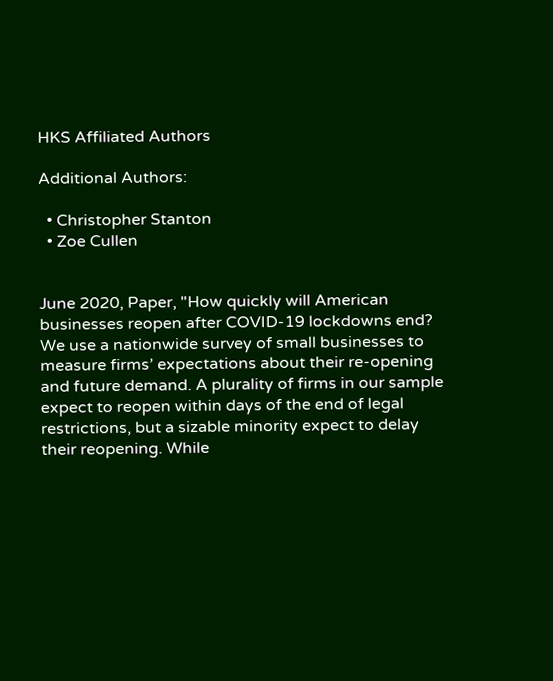HKS Affiliated Authors

Additional Authors:

  • Christopher Stanton
  • Zoe Cullen


June 2020, Paper, "How quickly will American businesses reopen after COVID-19 lockdowns end? We use a nationwide survey of small businesses to measure firms’ expectations about their re-opening and future demand. A plurality of firms in our sample expect to reopen within days of the end of legal restrictions, but a sizable minority expect to delay their reopening. While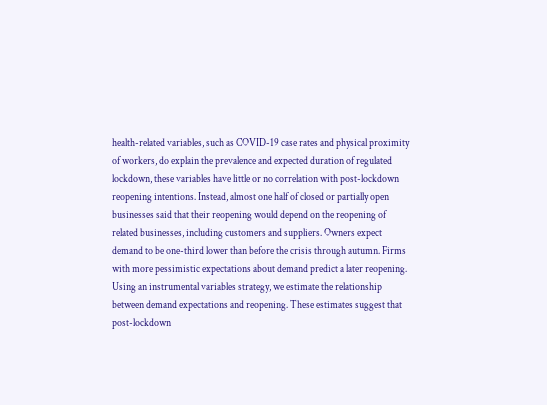health-related variables, such as COVID-19 case rates and physical proximity of workers, do explain the prevalence and expected duration of regulated lockdown, these variables have little or no correlation with post-lockdown reopening intentions. Instead, almost one half of closed or partially open businesses said that their reopening would depend on the reopening of related businesses, including customers and suppliers. Owners expect demand to be one-third lower than before the crisis through autumn. Firms with more pessimistic expectations about demand predict a later reopening. Using an instrumental variables strategy, we estimate the relationship between demand expectations and reopening. These estimates suggest that post-lockdown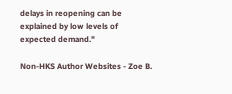delays in reopening can be explained by low levels of expected demand."

Non-HKS Author Websites - Zoe B.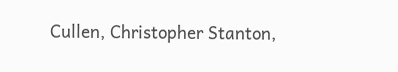Cullen, Christopher Stanton,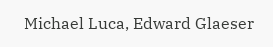Michael Luca, Edward Glaeser